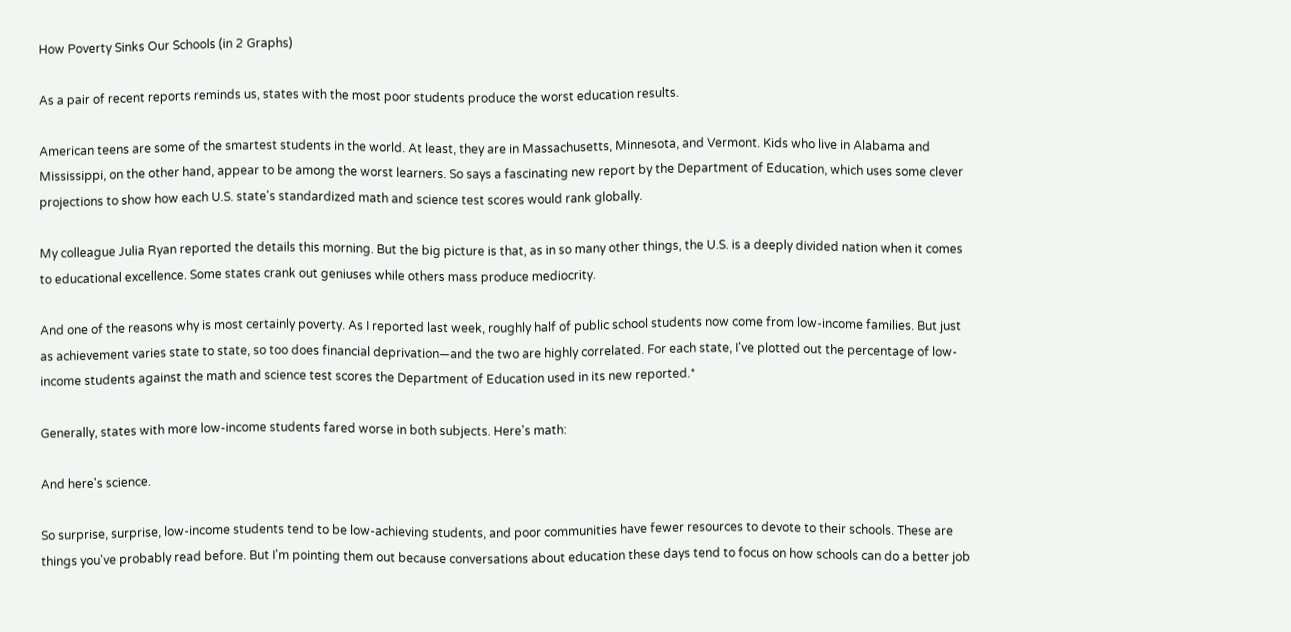How Poverty Sinks Our Schools (in 2 Graphs)

As a pair of recent reports reminds us, states with the most poor students produce the worst education results.

American teens are some of the smartest students in the world. At least, they are in Massachusetts, Minnesota, and Vermont. Kids who live in Alabama and Mississippi, on the other hand, appear to be among the worst learners. So says a fascinating new report by the Department of Education, which uses some clever projections to show how each U.S. state's standardized math and science test scores would rank globally.

My colleague Julia Ryan reported the details this morning. But the big picture is that, as in so many other things, the U.S. is a deeply divided nation when it comes to educational excellence. Some states crank out geniuses while others mass produce mediocrity.

And one of the reasons why is most certainly poverty. As I reported last week, roughly half of public school students now come from low-income families. But just as achievement varies state to state, so too does financial deprivation—and the two are highly correlated. For each state, I've plotted out the percentage of low-income students against the math and science test scores the Department of Education used in its new reported.*

Generally, states with more low-income students fared worse in both subjects. Here's math:

And here's science.

So surprise, surprise, low-income students tend to be low-achieving students, and poor communities have fewer resources to devote to their schools. These are things you've probably read before. But I'm pointing them out because conversations about education these days tend to focus on how schools can do a better job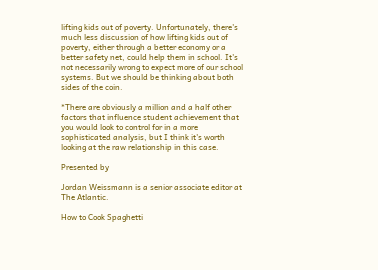lifting kids out of poverty. Unfortunately, there's much less discussion of how lifting kids out of poverty, either through a better economy or a better safety net, could help them in school. It's not necessarily wrong to expect more of our school systems. But we should be thinking about both sides of the coin.

*There are obviously a million and a half other factors that influence student achievement that you would look to control for in a more sophisticated analysis, but I think it's worth looking at the raw relationship in this case.

Presented by

Jordan Weissmann is a senior associate editor at The Atlantic.

How to Cook Spaghetti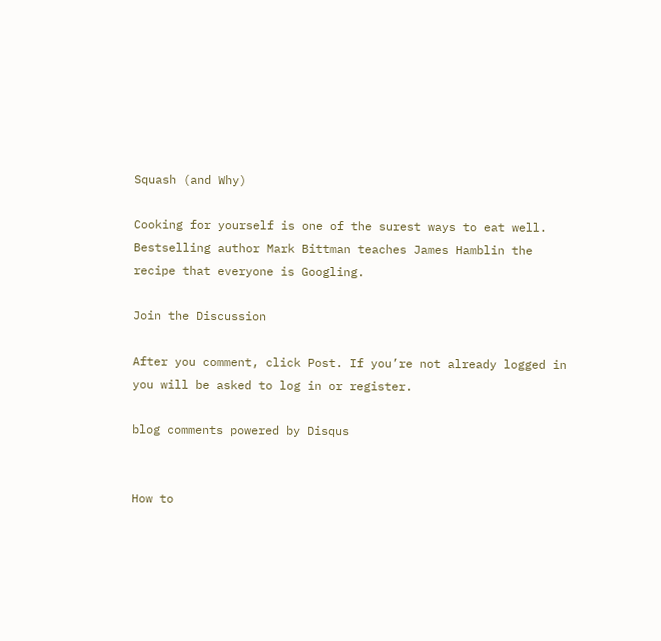Squash (and Why)

Cooking for yourself is one of the surest ways to eat well. Bestselling author Mark Bittman teaches James Hamblin the recipe that everyone is Googling.

Join the Discussion

After you comment, click Post. If you’re not already logged in you will be asked to log in or register.

blog comments powered by Disqus


How to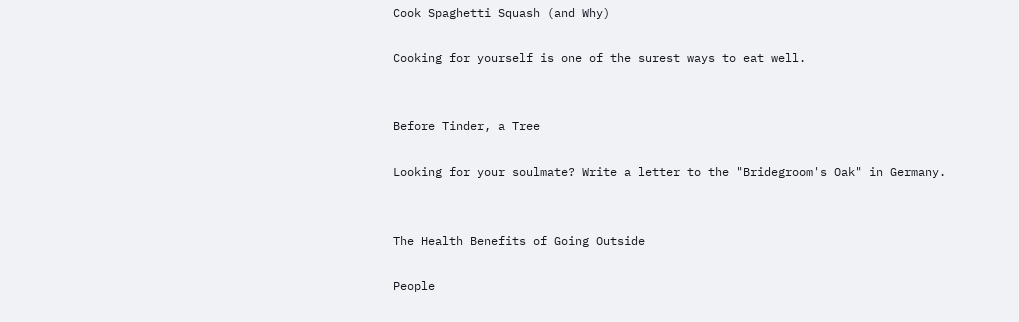Cook Spaghetti Squash (and Why)

Cooking for yourself is one of the surest ways to eat well.


Before Tinder, a Tree

Looking for your soulmate? Write a letter to the "Bridegroom's Oak" in Germany.


The Health Benefits of Going Outside

People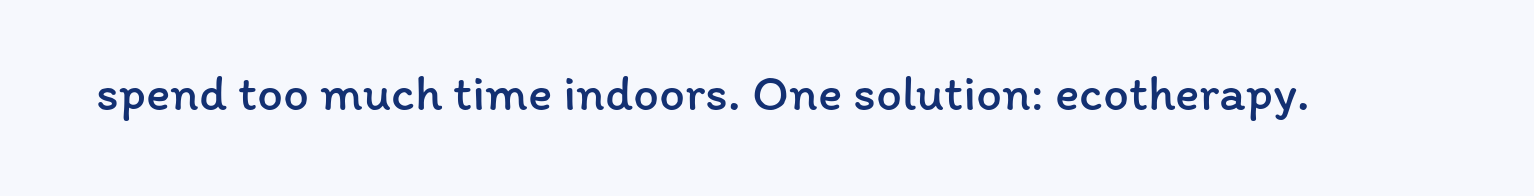spend too much time indoors. One solution: ecotherapy.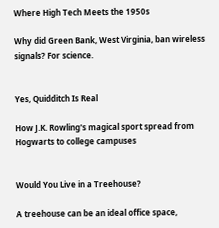Where High Tech Meets the 1950s

Why did Green Bank, West Virginia, ban wireless signals? For science.


Yes, Quidditch Is Real

How J.K. Rowling's magical sport spread from Hogwarts to college campuses


Would You Live in a Treehouse?

A treehouse can be an ideal office space,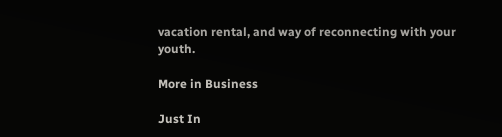vacation rental, and way of reconnecting with your youth.

More in Business

Just In